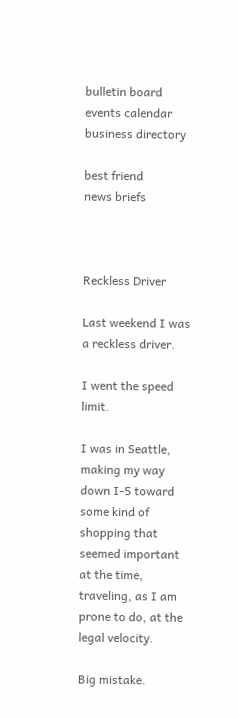bulletin board
events calendar
business directory

best friend
news briefs



Reckless Driver

Last weekend I was a reckless driver.

I went the speed limit.

I was in Seattle, making my way down I-5 toward some kind of shopping that seemed important at the time, traveling, as I am prone to do, at the legal velocity.

Big mistake.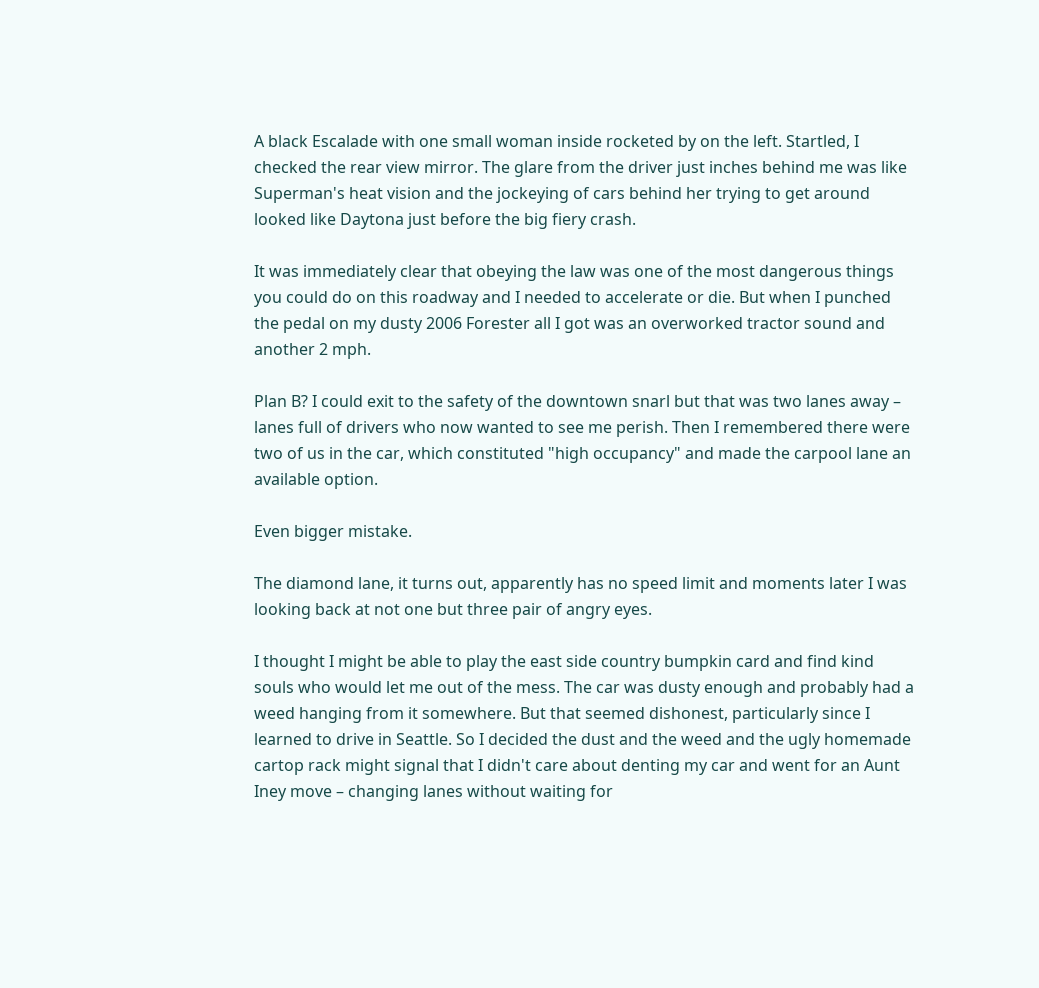A black Escalade with one small woman inside rocketed by on the left. Startled, I checked the rear view mirror. The glare from the driver just inches behind me was like Superman's heat vision and the jockeying of cars behind her trying to get around looked like Daytona just before the big fiery crash.

It was immediately clear that obeying the law was one of the most dangerous things you could do on this roadway and I needed to accelerate or die. But when I punched the pedal on my dusty 2006 Forester all I got was an overworked tractor sound and another 2 mph.

Plan B? I could exit to the safety of the downtown snarl but that was two lanes away – lanes full of drivers who now wanted to see me perish. Then I remembered there were two of us in the car, which constituted "high occupancy" and made the carpool lane an available option.

Even bigger mistake.

The diamond lane, it turns out, apparently has no speed limit and moments later I was looking back at not one but three pair of angry eyes.

I thought I might be able to play the east side country bumpkin card and find kind souls who would let me out of the mess. The car was dusty enough and probably had a weed hanging from it somewhere. But that seemed dishonest, particularly since I learned to drive in Seattle. So I decided the dust and the weed and the ugly homemade cartop rack might signal that I didn't care about denting my car and went for an Aunt Iney move – changing lanes without waiting for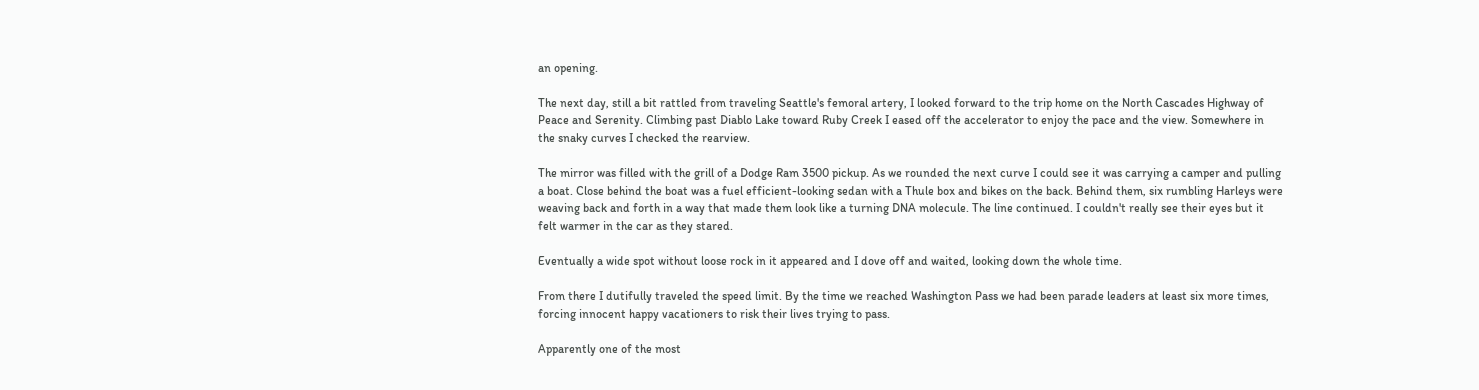an opening.

The next day, still a bit rattled from traveling Seattle's femoral artery, I looked forward to the trip home on the North Cascades Highway of Peace and Serenity. Climbing past Diablo Lake toward Ruby Creek I eased off the accelerator to enjoy the pace and the view. Somewhere in the snaky curves I checked the rearview.

The mirror was filled with the grill of a Dodge Ram 3500 pickup. As we rounded the next curve I could see it was carrying a camper and pulling a boat. Close behind the boat was a fuel efficient-looking sedan with a Thule box and bikes on the back. Behind them, six rumbling Harleys were weaving back and forth in a way that made them look like a turning DNA molecule. The line continued. I couldn't really see their eyes but it felt warmer in the car as they stared.

Eventually a wide spot without loose rock in it appeared and I dove off and waited, looking down the whole time.

From there I dutifully traveled the speed limit. By the time we reached Washington Pass we had been parade leaders at least six more times, forcing innocent happy vacationers to risk their lives trying to pass.

Apparently one of the most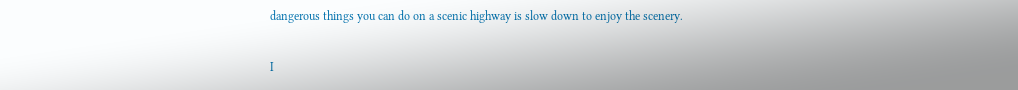dangerous things you can do on a scenic highway is slow down to enjoy the scenery.

I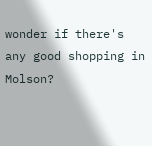wonder if there's any good shopping in Molson?